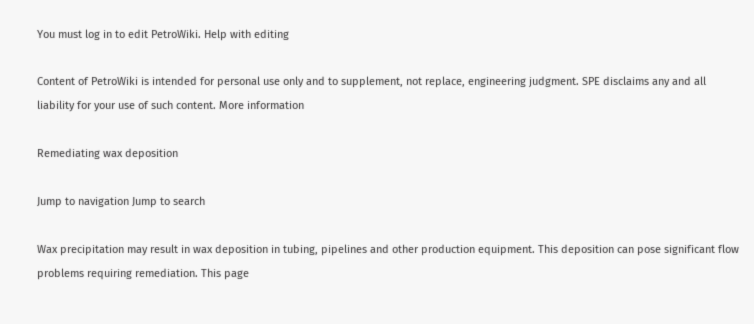You must log in to edit PetroWiki. Help with editing

Content of PetroWiki is intended for personal use only and to supplement, not replace, engineering judgment. SPE disclaims any and all liability for your use of such content. More information

Remediating wax deposition

Jump to navigation Jump to search

Wax precipitation may result in wax deposition in tubing, pipelines and other production equipment. This deposition can pose significant flow problems requiring remediation. This page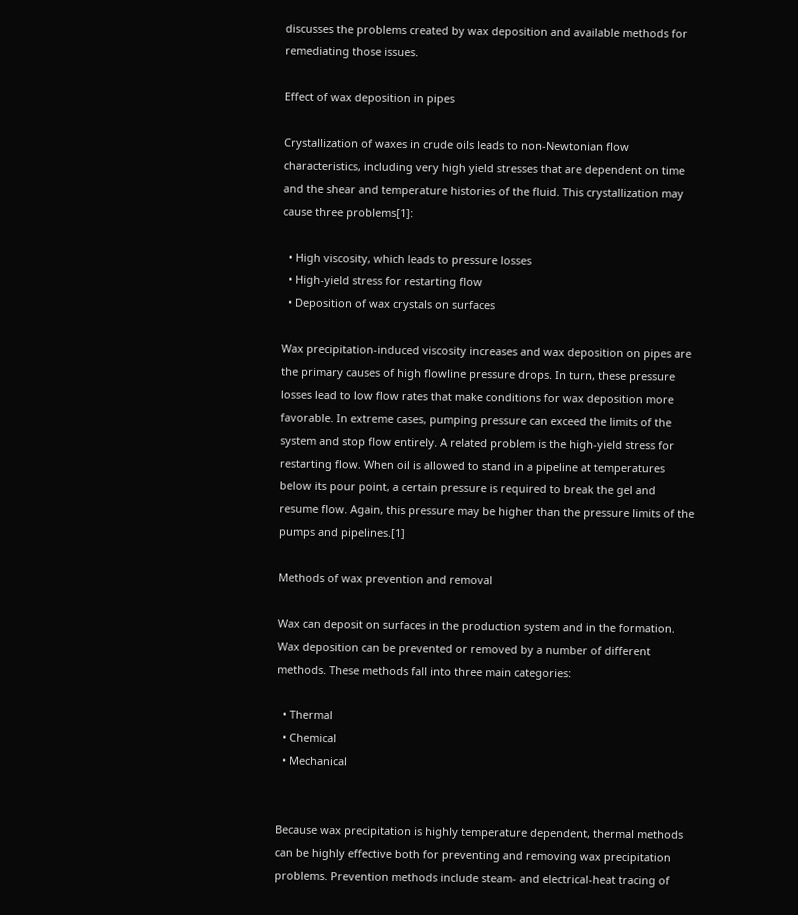discusses the problems created by wax deposition and available methods for remediating those issues.

Effect of wax deposition in pipes

Crystallization of waxes in crude oils leads to non-Newtonian flow characteristics, including very high yield stresses that are dependent on time and the shear and temperature histories of the fluid. This crystallization may cause three problems[1]:

  • High viscosity, which leads to pressure losses
  • High-yield stress for restarting flow
  • Deposition of wax crystals on surfaces

Wax precipitation-induced viscosity increases and wax deposition on pipes are the primary causes of high flowline pressure drops. In turn, these pressure losses lead to low flow rates that make conditions for wax deposition more favorable. In extreme cases, pumping pressure can exceed the limits of the system and stop flow entirely. A related problem is the high-yield stress for restarting flow. When oil is allowed to stand in a pipeline at temperatures below its pour point, a certain pressure is required to break the gel and resume flow. Again, this pressure may be higher than the pressure limits of the pumps and pipelines.[1]

Methods of wax prevention and removal

Wax can deposit on surfaces in the production system and in the formation. Wax deposition can be prevented or removed by a number of different methods. These methods fall into three main categories:

  • Thermal
  • Chemical
  • Mechanical


Because wax precipitation is highly temperature dependent, thermal methods can be highly effective both for preventing and removing wax precipitation problems. Prevention methods include steam- and electrical-heat tracing of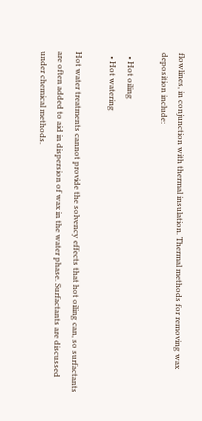flowlines, in conjunction with thermal insulation. Thermal methods for removing wax deposition include:

  • Hot oiling
  • Hot watering

Hot water treatments cannot provide the solvency effects that hot oiling can, so surfactants are often added to aid in dispersion of wax in the water phase. Surfactants are discussed under chemical methods.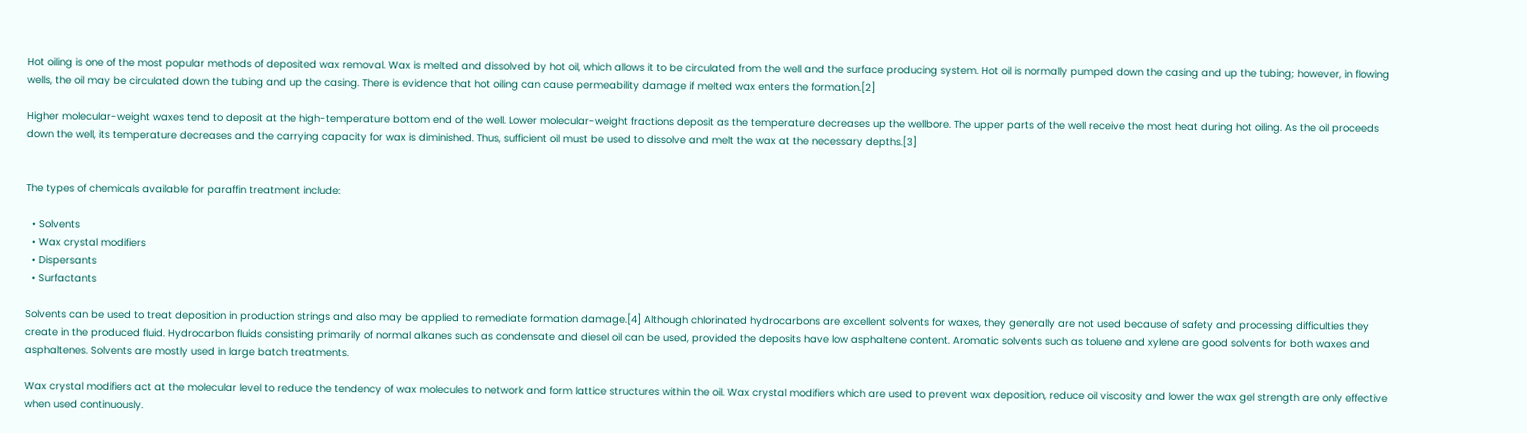Hot oiling is one of the most popular methods of deposited wax removal. Wax is melted and dissolved by hot oil, which allows it to be circulated from the well and the surface producing system. Hot oil is normally pumped down the casing and up the tubing; however, in flowing wells, the oil may be circulated down the tubing and up the casing. There is evidence that hot oiling can cause permeability damage if melted wax enters the formation.[2]

Higher molecular-weight waxes tend to deposit at the high-temperature bottom end of the well. Lower molecular-weight fractions deposit as the temperature decreases up the wellbore. The upper parts of the well receive the most heat during hot oiling. As the oil proceeds down the well, its temperature decreases and the carrying capacity for wax is diminished. Thus, sufficient oil must be used to dissolve and melt the wax at the necessary depths.[3]


The types of chemicals available for paraffin treatment include:

  • Solvents
  • Wax crystal modifiers
  • Dispersants
  • Surfactants

Solvents can be used to treat deposition in production strings and also may be applied to remediate formation damage.[4] Although chlorinated hydrocarbons are excellent solvents for waxes, they generally are not used because of safety and processing difficulties they create in the produced fluid. Hydrocarbon fluids consisting primarily of normal alkanes such as condensate and diesel oil can be used, provided the deposits have low asphaltene content. Aromatic solvents such as toluene and xylene are good solvents for both waxes and asphaltenes. Solvents are mostly used in large batch treatments.

Wax crystal modifiers act at the molecular level to reduce the tendency of wax molecules to network and form lattice structures within the oil. Wax crystal modifiers which are used to prevent wax deposition, reduce oil viscosity and lower the wax gel strength are only effective when used continuously.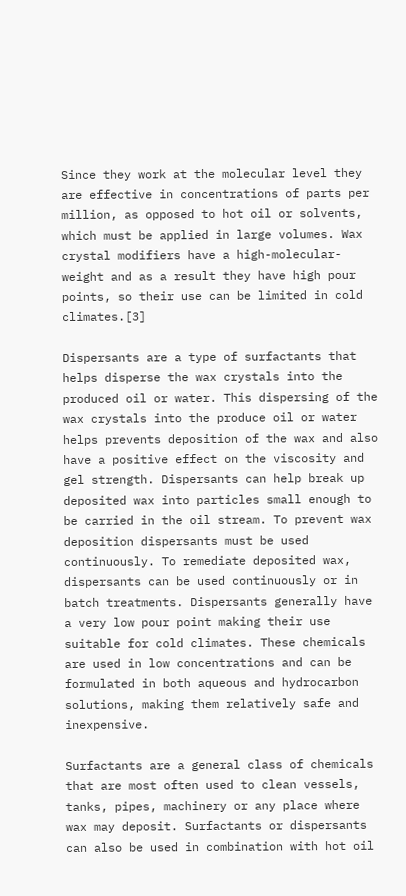Since they work at the molecular level they are effective in concentrations of parts per million, as opposed to hot oil or solvents, which must be applied in large volumes. Wax crystal modifiers have a high-molecular-weight and as a result they have high pour points, so their use can be limited in cold climates.[3]

Dispersants are a type of surfactants that helps disperse the wax crystals into the produced oil or water. This dispersing of the wax crystals into the produce oil or water helps prevents deposition of the wax and also have a positive effect on the viscosity and gel strength. Dispersants can help break up deposited wax into particles small enough to be carried in the oil stream. To prevent wax deposition dispersants must be used continuously. To remediate deposited wax, dispersants can be used continuously or in batch treatments. Dispersants generally have a very low pour point making their use suitable for cold climates. These chemicals are used in low concentrations and can be formulated in both aqueous and hydrocarbon solutions, making them relatively safe and inexpensive.

Surfactants are a general class of chemicals that are most often used to clean vessels, tanks, pipes, machinery or any place where wax may deposit. Surfactants or dispersants can also be used in combination with hot oil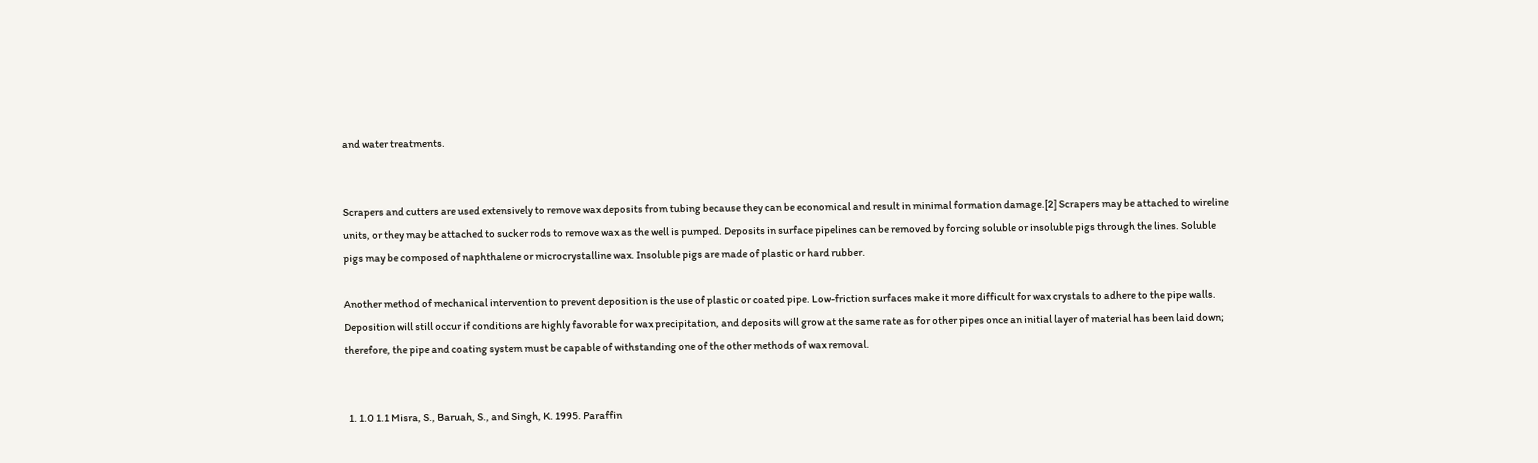and water treatments.


Scrapers and cutters are used extensively to remove wax deposits from tubing because they can be economical and result in minimal formation damage.[2] Scrapers may be attached to wireline units, or they may be attached to sucker rods to remove wax as the well is pumped. Deposits in surface pipelines can be removed by forcing soluble or insoluble pigs through the lines. Soluble pigs may be composed of naphthalene or microcrystalline wax. Insoluble pigs are made of plastic or hard rubber.

Another method of mechanical intervention to prevent deposition is the use of plastic or coated pipe. Low-friction surfaces make it more difficult for wax crystals to adhere to the pipe walls. Deposition will still occur if conditions are highly favorable for wax precipitation, and deposits will grow at the same rate as for other pipes once an initial layer of material has been laid down; therefore, the pipe and coating system must be capable of withstanding one of the other methods of wax removal.


  1. 1.0 1.1 Misra, S., Baruah, S., and Singh, K. 1995. Paraffin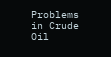Problems in Crude Oil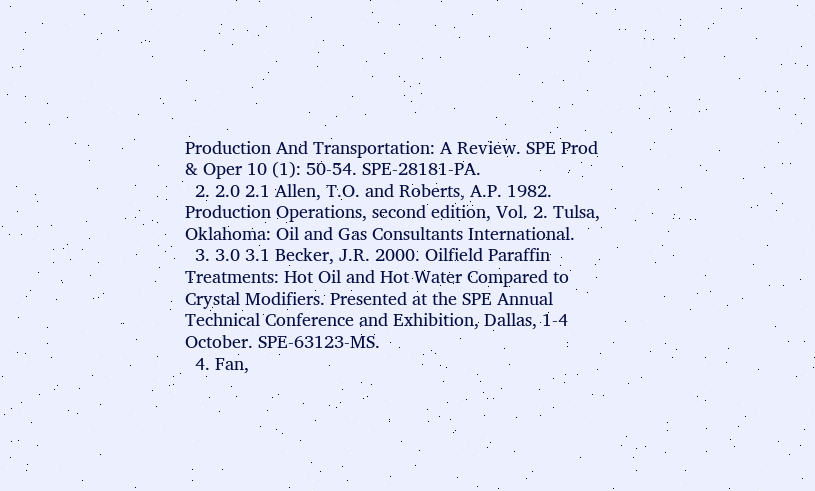Production And Transportation: A Review. SPE Prod & Oper 10 (1): 50-54. SPE-28181-PA.
  2. 2.0 2.1 Allen, T.O. and Roberts, A.P. 1982. Production Operations, second edition, Vol. 2. Tulsa, Oklahoma: Oil and Gas Consultants International.
  3. 3.0 3.1 Becker, J.R. 2000. Oilfield Paraffin Treatments: Hot Oil and Hot Water Compared to Crystal Modifiers. Presented at the SPE Annual Technical Conference and Exhibition, Dallas, 1-4 October. SPE-63123-MS.
  4. Fan,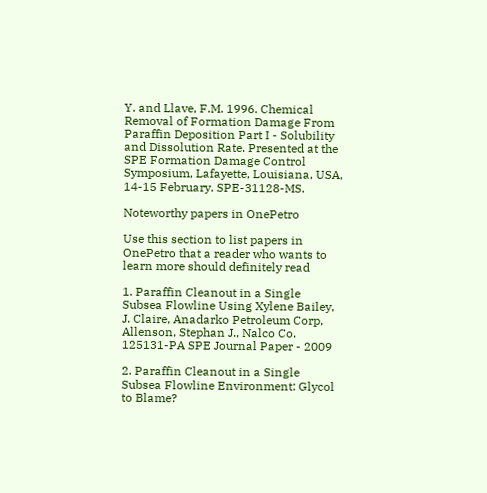Y. and Llave, F.M. 1996. Chemical Removal of Formation Damage From Paraffin Deposition Part I - Solubility and Dissolution Rate. Presented at the SPE Formation Damage Control Symposium, Lafayette, Louisiana, USA, 14-15 February. SPE-31128-MS.

Noteworthy papers in OnePetro

Use this section to list papers in OnePetro that a reader who wants to learn more should definitely read

1. Paraffin Cleanout in a Single Subsea Flowline Using Xylene Bailey, J. Claire, Anadarko Petroleum Corp, Allenson, Stephan J., Nalco Co. 125131-PA SPE Journal Paper - 2009

2. Paraffin Cleanout in a Single Subsea Flowline Environment: Glycol to Blame?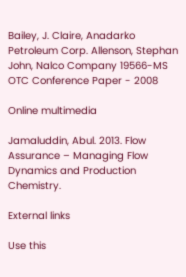Bailey, J. Claire, Anadarko Petroleum Corp. Allenson, Stephan John, Nalco Company 19566-MS OTC Conference Paper - 2008

Online multimedia

Jamaluddin, Abul. 2013. Flow Assurance – Managing Flow Dynamics and Production Chemistry.

External links

Use this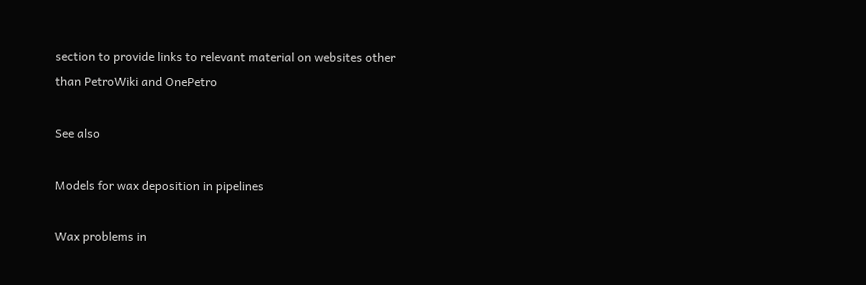section to provide links to relevant material on websites other than PetroWiki and OnePetro

See also

Models for wax deposition in pipelines

Wax problems in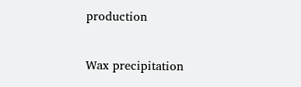production

Wax precipitation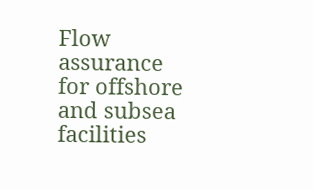Flow assurance for offshore and subsea facilities